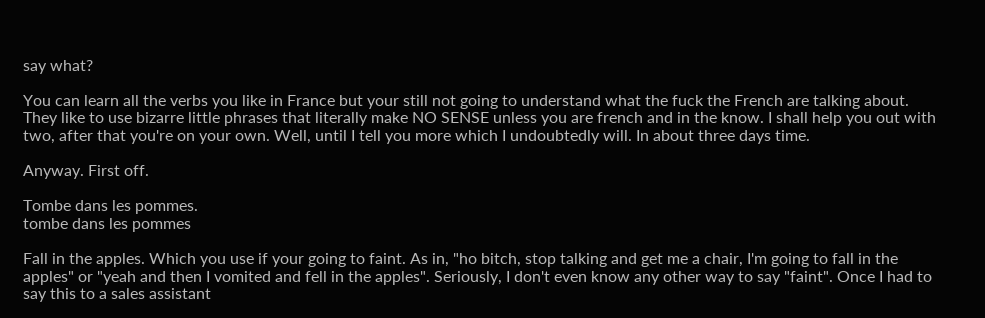say what?

You can learn all the verbs you like in France but your still not going to understand what the fuck the French are talking about. They like to use bizarre little phrases that literally make NO SENSE unless you are french and in the know. I shall help you out with two, after that you're on your own. Well, until I tell you more which I undoubtedly will. In about three days time.

Anyway. First off.

Tombe dans les pommes.
tombe dans les pommes

Fall in the apples. Which you use if your going to faint. As in, "ho bitch, stop talking and get me a chair, I'm going to fall in the apples" or "yeah and then I vomited and fell in the apples". Seriously, I don't even know any other way to say "faint". Once I had to say this to a sales assistant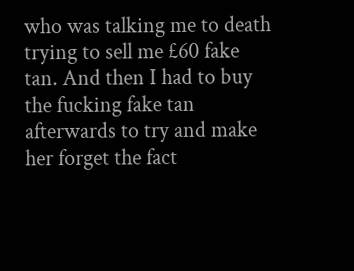who was talking me to death trying to sell me £60 fake tan. And then I had to buy the fucking fake tan afterwards to try and make her forget the fact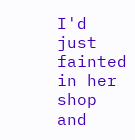I'd just fainted in her shop and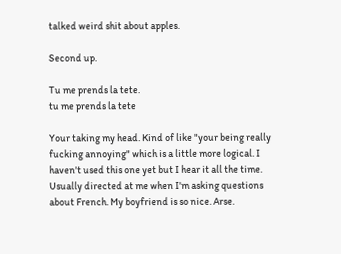talked weird shit about apples.

Second up.

Tu me prends la tete.
tu me prends la tete

Your taking my head. Kind of like "your being really fucking annoying" which is a little more logical. I haven't used this one yet but I hear it all the time. Usually directed at me when I'm asking questions about French. My boyfriend is so nice. Arse.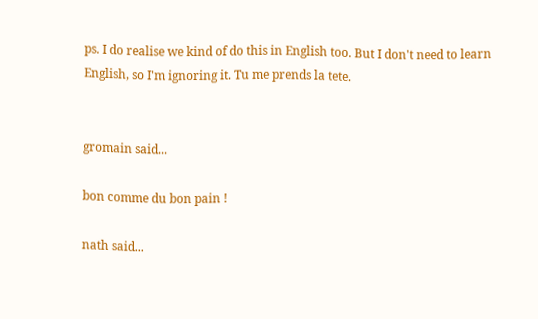ps. I do realise we kind of do this in English too. But I don't need to learn English, so I'm ignoring it. Tu me prends la tete.


gromain said...

bon comme du bon pain !

nath said...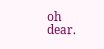oh dear.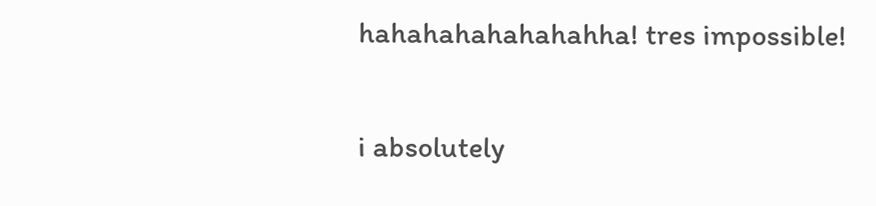hahahahahahahahha! tres impossible!

i absolutely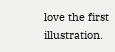love the first illustration.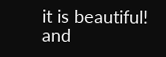it is beautiful! and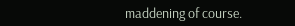maddening of course.